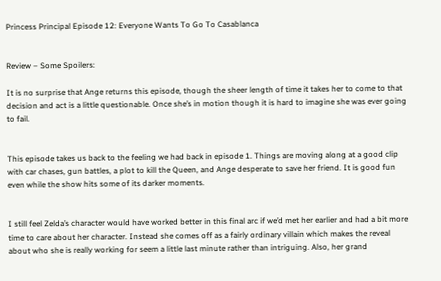Princess Principal Episode 12: Everyone Wants To Go To Casablanca


Review – Some Spoilers:

It is no surprise that Ange returns this episode, though the sheer length of time it takes her to come to that decision and act is a little questionable. Once she’s in motion though it is hard to imagine she was ever going to fail.


This episode takes us back to the feeling we had back in episode 1. Things are moving along at a good clip with car chases, gun battles, a plot to kill the Queen, and Ange desperate to save her friend. It is good fun even while the show hits some of its darker moments.


I still feel Zelda’s character would have worked better in this final arc if we’d met her earlier and had a bit more time to care about her character. Instead she comes off as a fairly ordinary villain which makes the reveal about who she is really working for seem a little last minute rather than intriguing. Also, her grand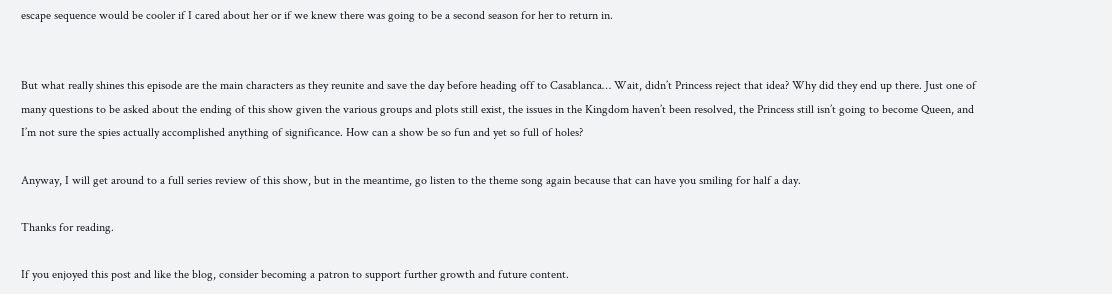escape sequence would be cooler if I cared about her or if we knew there was going to be a second season for her to return in.


But what really shines this episode are the main characters as they reunite and save the day before heading off to Casablanca… Wait, didn’t Princess reject that idea? Why did they end up there. Just one of many questions to be asked about the ending of this show given the various groups and plots still exist, the issues in the Kingdom haven’t been resolved, the Princess still isn’t going to become Queen, and I’m not sure the spies actually accomplished anything of significance. How can a show be so fun and yet so full of holes?

Anyway, I will get around to a full series review of this show, but in the meantime, go listen to the theme song again because that can have you smiling for half a day.

Thanks for reading.

If you enjoyed this post and like the blog, consider becoming a patron to support further growth and future content.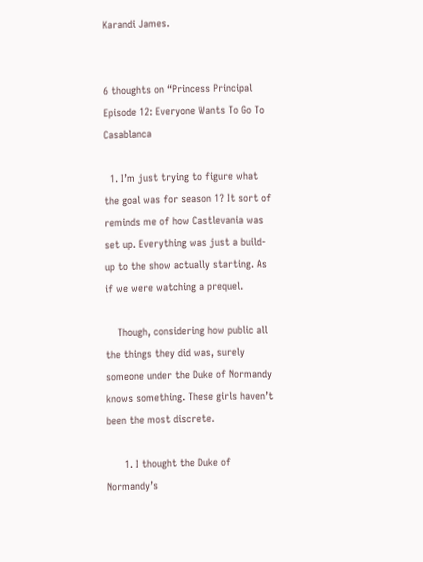Karandi James.


6 thoughts on “Princess Principal Episode 12: Everyone Wants To Go To Casablanca

  1. I’m just trying to figure what the goal was for season 1? It sort of reminds me of how Castlevania was set up. Everything was just a build-up to the show actually starting. As if we were watching a prequel.

    Though, considering how public all the things they did was, surely someone under the Duke of Normandy knows something. These girls haven’t been the most discrete.

      1. I thought the Duke of Normandy’s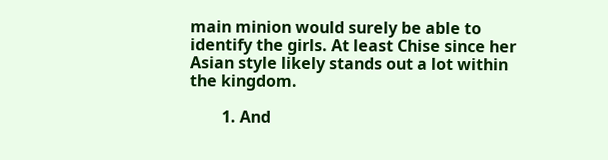main minion would surely be able to identify the girls. At least Chise since her Asian style likely stands out a lot within the kingdom.

        1. And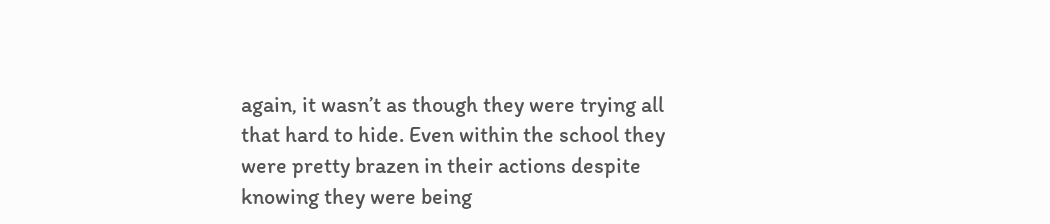again, it wasn’t as though they were trying all that hard to hide. Even within the school they were pretty brazen in their actions despite knowing they were being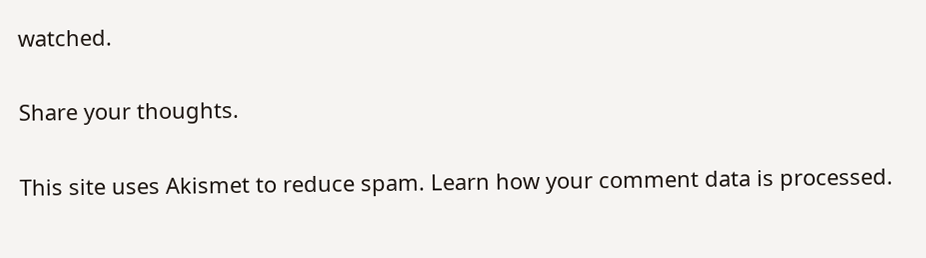watched.

Share your thoughts.

This site uses Akismet to reduce spam. Learn how your comment data is processed.